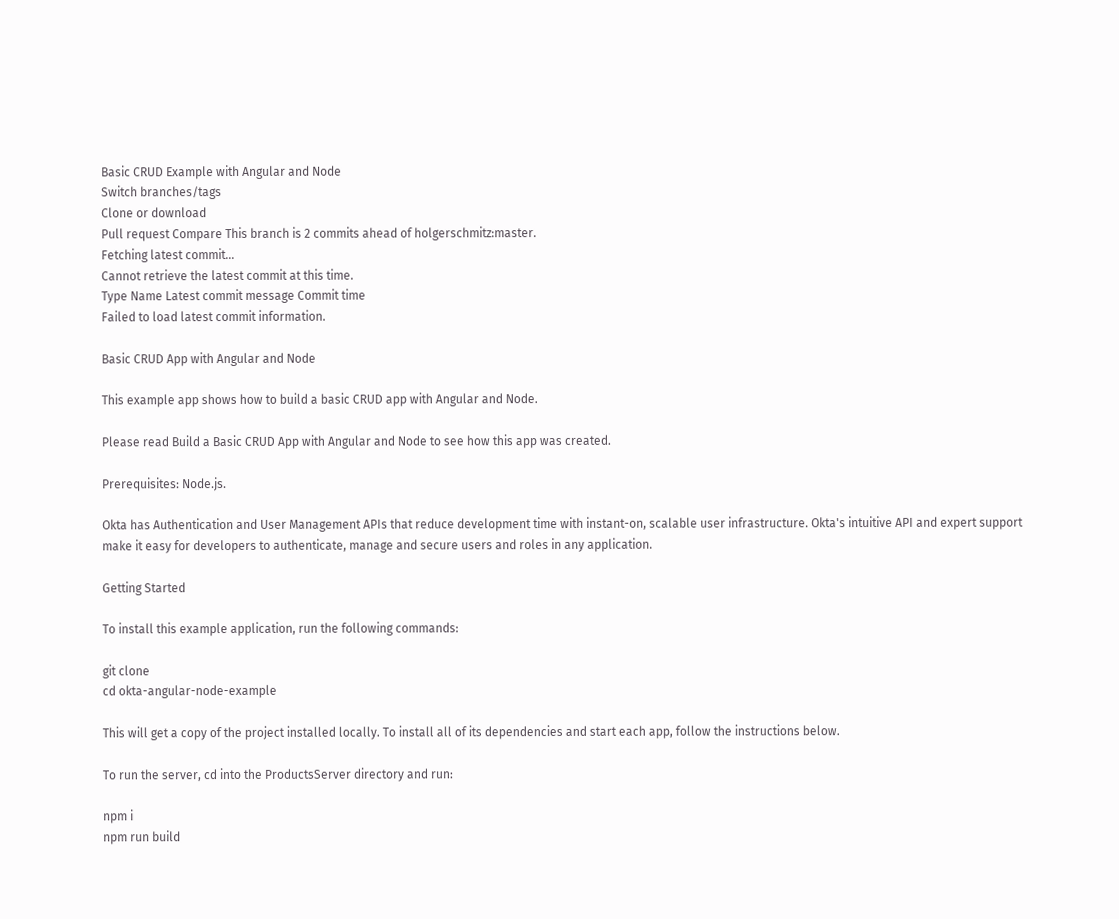Basic CRUD Example with Angular and Node
Switch branches/tags
Clone or download
Pull request Compare This branch is 2 commits ahead of holgerschmitz:master.
Fetching latest commit…
Cannot retrieve the latest commit at this time.
Type Name Latest commit message Commit time
Failed to load latest commit information.

Basic CRUD App with Angular and Node

This example app shows how to build a basic CRUD app with Angular and Node.

Please read Build a Basic CRUD App with Angular and Node to see how this app was created.

Prerequisites: Node.js.

Okta has Authentication and User Management APIs that reduce development time with instant-on, scalable user infrastructure. Okta's intuitive API and expert support make it easy for developers to authenticate, manage and secure users and roles in any application.

Getting Started

To install this example application, run the following commands:

git clone
cd okta-angular-node-example

This will get a copy of the project installed locally. To install all of its dependencies and start each app, follow the instructions below.

To run the server, cd into the ProductsServer directory and run:

npm i
npm run build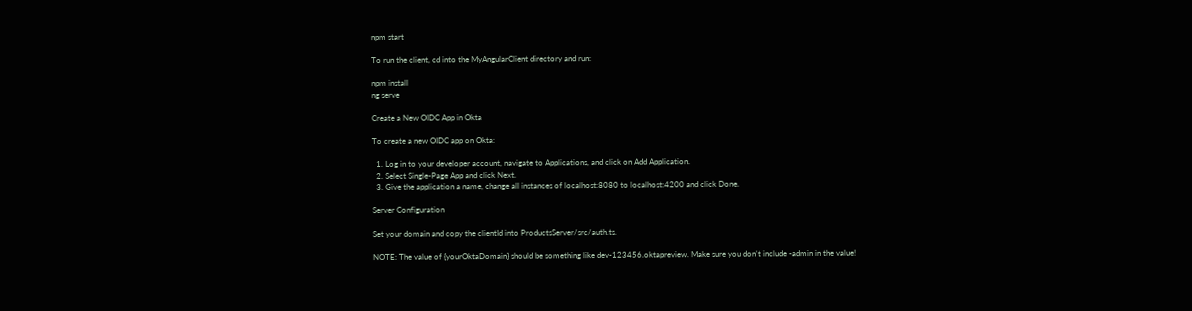npm start

To run the client, cd into the MyAngularClient directory and run:

npm install
ng serve

Create a New OIDC App in Okta

To create a new OIDC app on Okta:

  1. Log in to your developer account, navigate to Applications, and click on Add Application.
  2. Select Single-Page App and click Next.
  3. Give the application a name, change all instances of localhost:8080 to localhost:4200 and click Done.

Server Configuration

Set your domain and copy the clientId into ProductsServer/src/auth.ts.

NOTE: The value of {yourOktaDomain} should be something like dev-123456.oktapreview. Make sure you don't include -admin in the value!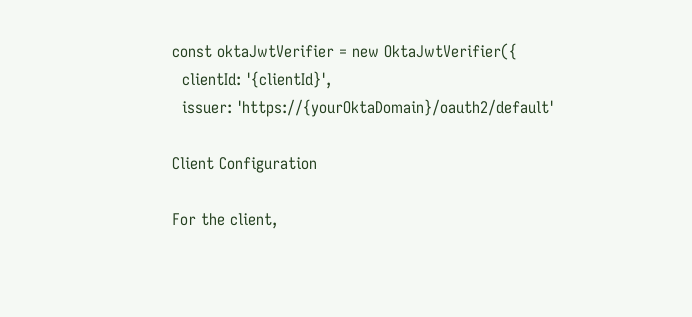const oktaJwtVerifier = new OktaJwtVerifier({
  clientId: '{clientId}',
  issuer: 'https://{yourOktaDomain}/oauth2/default'

Client Configuration

For the client,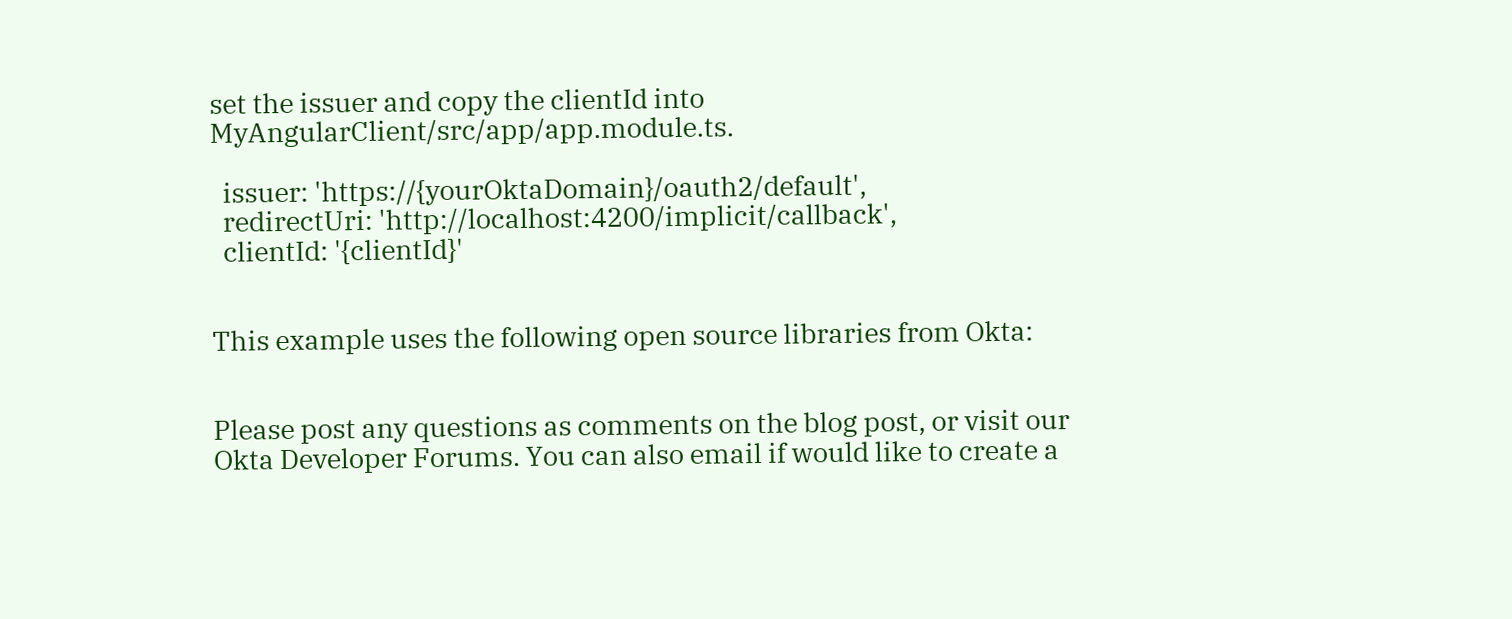set the issuer and copy the clientId into MyAngularClient/src/app/app.module.ts.

  issuer: 'https://{yourOktaDomain}/oauth2/default',
  redirectUri: 'http://localhost:4200/implicit/callback',
  clientId: '{clientId}'


This example uses the following open source libraries from Okta:


Please post any questions as comments on the blog post, or visit our Okta Developer Forums. You can also email if would like to create a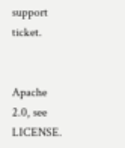support ticket.


Apache 2.0, see LICENSE.